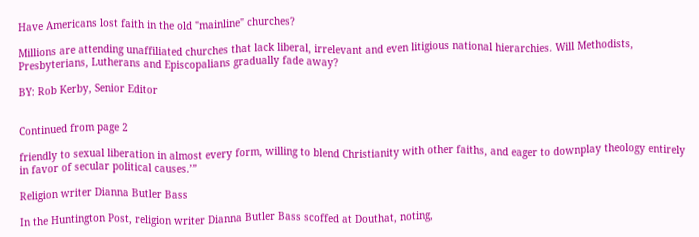Have Americans lost faith in the old "mainline" churches?

Millions are attending unaffiliated churches that lack liberal, irrelevant and even litigious national hierarchies. Will Methodists, Presbyterians, Lutherans and Episcopalians gradually fade away?

BY: Rob Kerby, Senior Editor


Continued from page 2

friendly to sexual liberation in almost every form, willing to blend Christianity with other faiths, and eager to downplay theology entirely in favor of secular political causes.’”

Religion writer Dianna Butler Bass

In the Huntington Post, religion writer Dianna Butler Bass scoffed at Douthat, noting,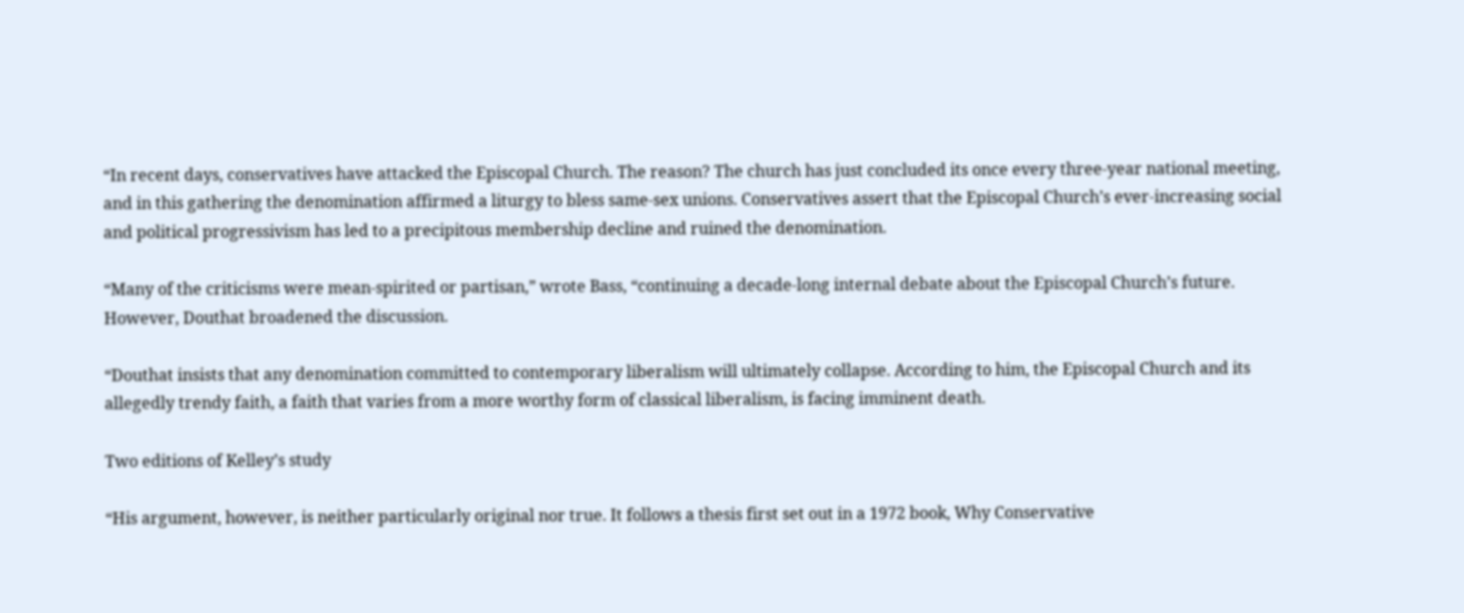“In recent days, conservatives have attacked the Episcopal Church. The reason? The church has just concluded its once every three-year national meeting, and in this gathering the denomination affirmed a liturgy to bless same-sex unions. Conservatives assert that the Episcopal Church’s ever-increasing social and political progressivism has led to a precipitous membership decline and ruined the denomination.

“Many of the criticisms were mean-spirited or partisan,” wrote Bass, “continuing a decade-long internal debate about the Episcopal Church’s future. However, Douthat broadened the discussion.

“Douthat insists that any denomination committed to contemporary liberalism will ultimately collapse. According to him, the Episcopal Church and its allegedly trendy faith, a faith that varies from a more worthy form of classical liberalism, is facing imminent death.

Two editions of Kelley’s study

“His argument, however, is neither particularly original nor true. It follows a thesis first set out in a 1972 book, Why Conservative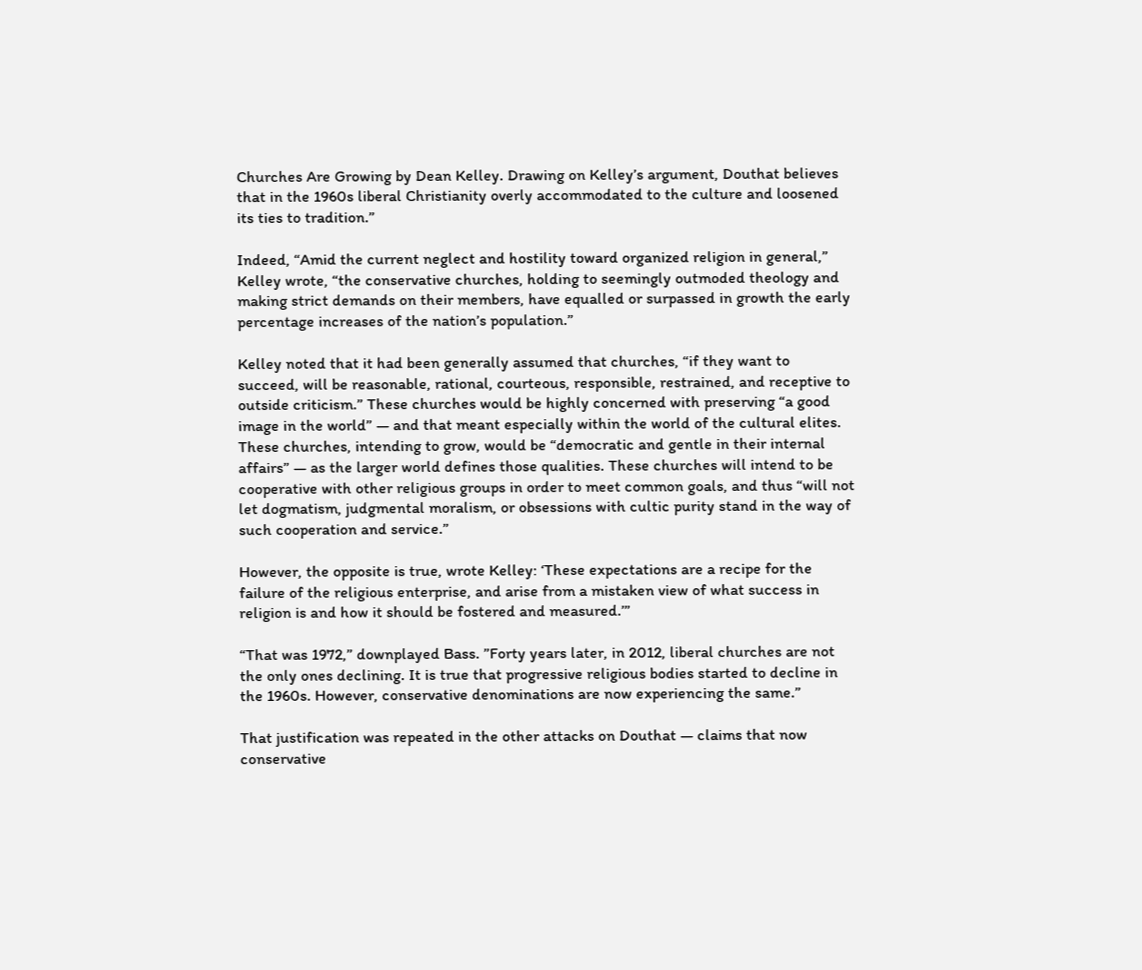Churches Are Growing by Dean Kelley. Drawing on Kelley’s argument, Douthat believes that in the 1960s liberal Christianity overly accommodated to the culture and loosened its ties to tradition.”

Indeed, “Amid the current neglect and hostility toward organized religion in general,” Kelley wrote, “the conservative churches, holding to seemingly outmoded theology and making strict demands on their members, have equalled or surpassed in growth the early percentage increases of the nation’s population.”

Kelley noted that it had been generally assumed that churches, “if they want to succeed, will be reasonable, rational, courteous, responsible, restrained, and receptive to outside criticism.” These churches would be highly concerned with preserving “a good image in the world” — and that meant especially within the world of the cultural elites. These churches, intending to grow, would be “democratic and gentle in their internal affairs” — as the larger world defines those qualities. These churches will intend to be cooperative with other religious groups in order to meet common goals, and thus “will not let dogmatism, judgmental moralism, or obsessions with cultic purity stand in the way of such cooperation and service.”

However, the opposite is true, wrote Kelley: ‘These expectations are a recipe for the failure of the religious enterprise, and arise from a mistaken view of what success in religion is and how it should be fostered and measured.’”

“That was 1972,” downplayed Bass. ”Forty years later, in 2012, liberal churches are not the only ones declining. It is true that progressive religious bodies started to decline in the 1960s. However, conservative denominations are now experiencing the same.”

That justification was repeated in the other attacks on Douthat — claims that now conservative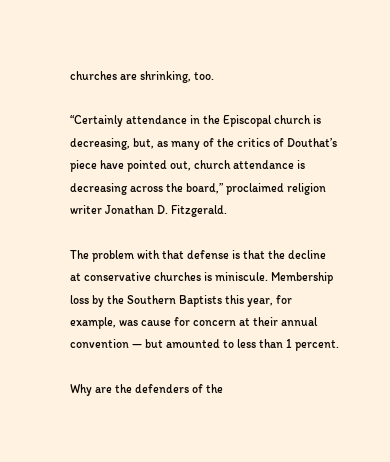churches are shrinking, too.

“Certainly attendance in the Episcopal church is decreasing, but, as many of the critics of Douthat’s piece have pointed out, church attendance is decreasing across the board,” proclaimed religion writer Jonathan D. Fitzgerald.

The problem with that defense is that the decline at conservative churches is miniscule. Membership loss by the Southern Baptists this year, for example, was cause for concern at their annual convention — but amounted to less than 1 percent.

Why are the defenders of the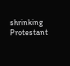shrinking Protestant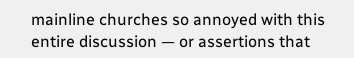mainline churches so annoyed with this entire discussion — or assertions that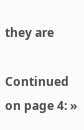they are

Continued on page 4: »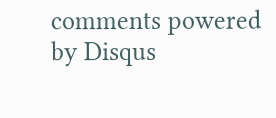comments powered by Disqus